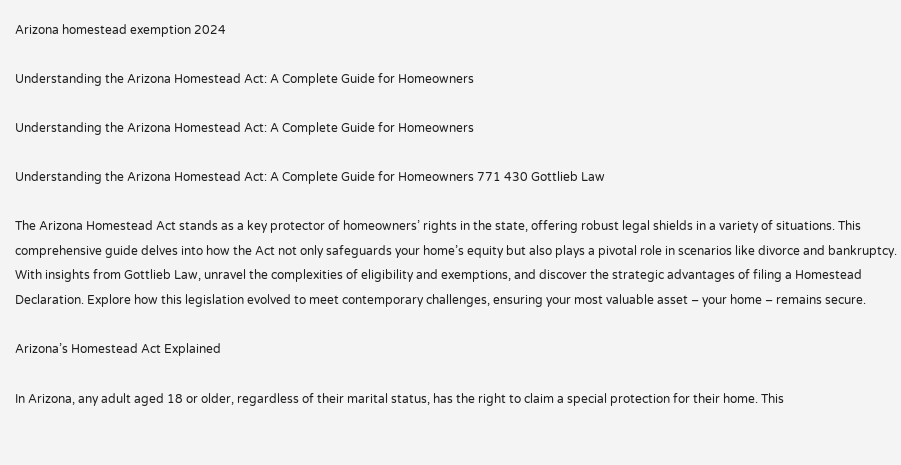Arizona homestead exemption 2024

Understanding the Arizona Homestead Act: A Complete Guide for Homeowners

Understanding the Arizona Homestead Act: A Complete Guide for Homeowners

Understanding the Arizona Homestead Act: A Complete Guide for Homeowners 771 430 Gottlieb Law

The Arizona Homestead Act stands as a key protector of homeowners’ rights in the state, offering robust legal shields in a variety of situations. This comprehensive guide delves into how the Act not only safeguards your home’s equity but also plays a pivotal role in scenarios like divorce and bankruptcy. With insights from Gottlieb Law, unravel the complexities of eligibility and exemptions, and discover the strategic advantages of filing a Homestead Declaration. Explore how this legislation evolved to meet contemporary challenges, ensuring your most valuable asset – your home – remains secure.

Arizona’s Homestead Act Explained

In Arizona, any adult aged 18 or older, regardless of their marital status, has the right to claim a special protection for their home. This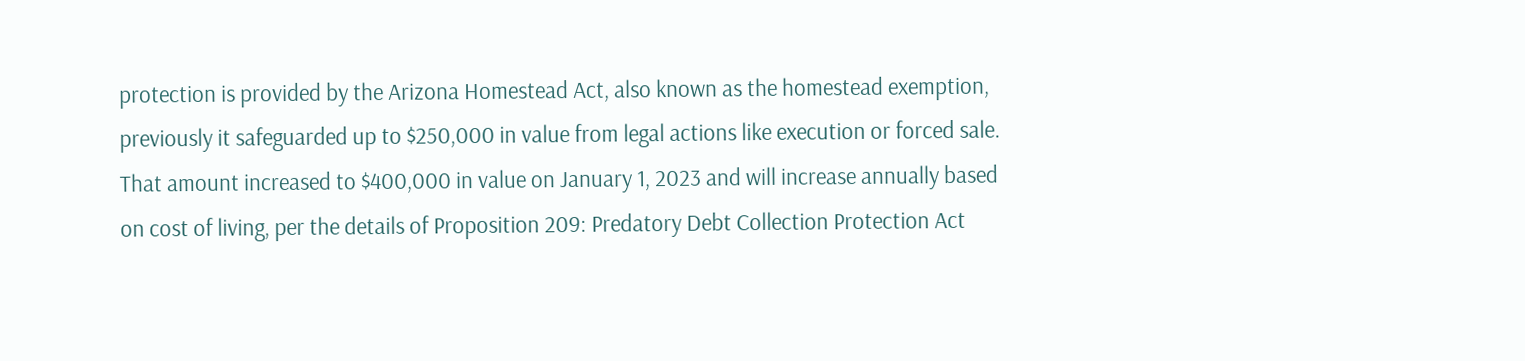protection is provided by the Arizona Homestead Act, also known as the homestead exemption, previously it safeguarded up to $250,000 in value from legal actions like execution or forced sale. That amount increased to $400,000 in value on January 1, 2023 and will increase annually based on cost of living, per the details of Proposition 209: Predatory Debt Collection Protection Act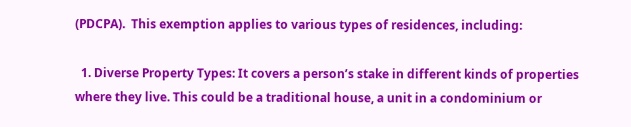(PDCPA).  This exemption applies to various types of residences, including:

  1. Diverse Property Types: It covers a person’s stake in different kinds of properties where they live. This could be a traditional house, a unit in a condominium or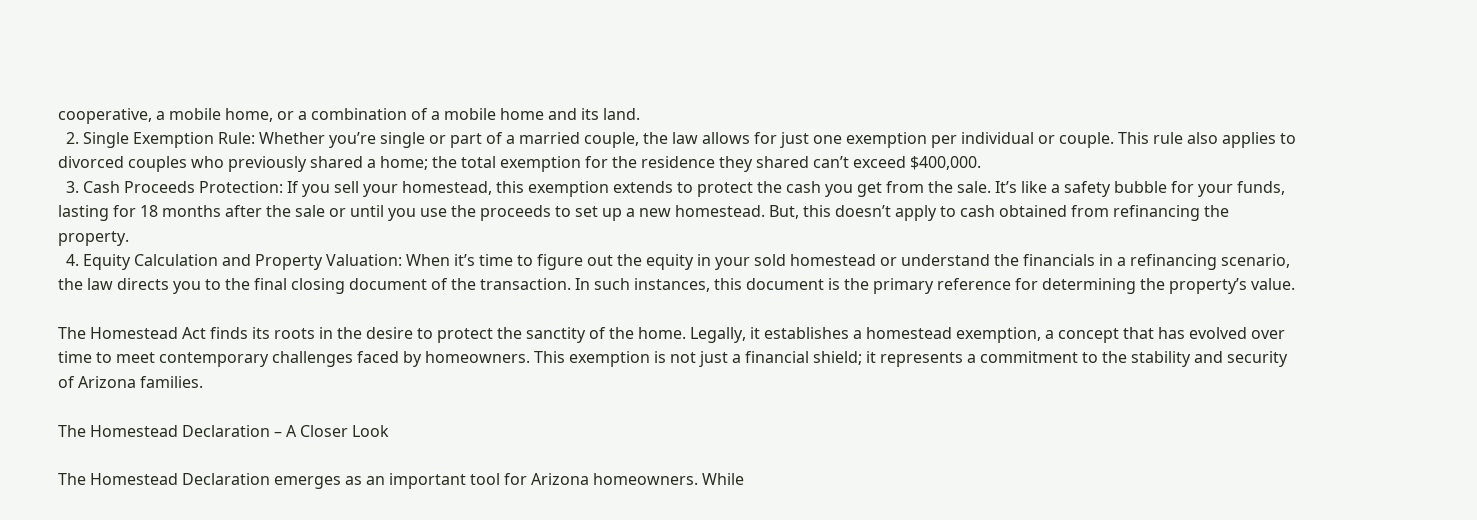cooperative, a mobile home, or a combination of a mobile home and its land.
  2. Single Exemption Rule: Whether you’re single or part of a married couple, the law allows for just one exemption per individual or couple. This rule also applies to divorced couples who previously shared a home; the total exemption for the residence they shared can’t exceed $400,000.
  3. Cash Proceeds Protection: If you sell your homestead, this exemption extends to protect the cash you get from the sale. It’s like a safety bubble for your funds, lasting for 18 months after the sale or until you use the proceeds to set up a new homestead. But, this doesn’t apply to cash obtained from refinancing the property.
  4. Equity Calculation and Property Valuation: When it’s time to figure out the equity in your sold homestead or understand the financials in a refinancing scenario, the law directs you to the final closing document of the transaction. In such instances, this document is the primary reference for determining the property’s value.

The Homestead Act finds its roots in the desire to protect the sanctity of the home. Legally, it establishes a homestead exemption, a concept that has evolved over time to meet contemporary challenges faced by homeowners. This exemption is not just a financial shield; it represents a commitment to the stability and security of Arizona families.

The Homestead Declaration – A Closer Look

The Homestead Declaration emerges as an important tool for Arizona homeowners. While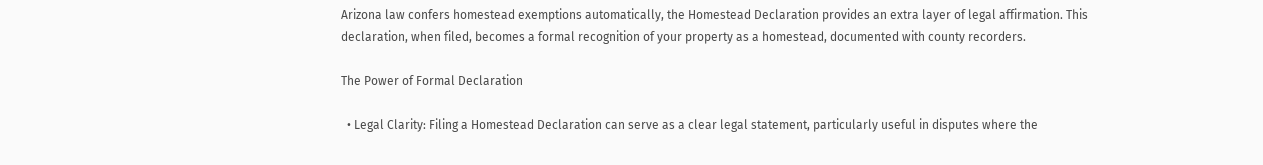Arizona law confers homestead exemptions automatically, the Homestead Declaration provides an extra layer of legal affirmation. This declaration, when filed, becomes a formal recognition of your property as a homestead, documented with county recorders.

The Power of Formal Declaration

  • Legal Clarity: Filing a Homestead Declaration can serve as a clear legal statement, particularly useful in disputes where the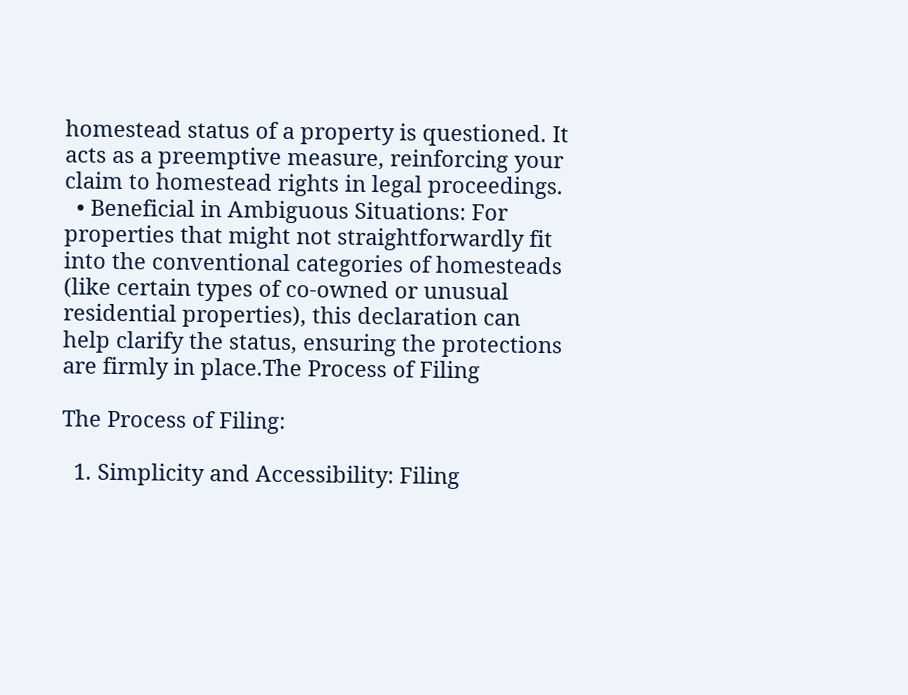homestead status of a property is questioned. It acts as a preemptive measure, reinforcing your claim to homestead rights in legal proceedings.
  • Beneficial in Ambiguous Situations: For properties that might not straightforwardly fit into the conventional categories of homesteads (like certain types of co-owned or unusual residential properties), this declaration can help clarify the status, ensuring the protections are firmly in place.The Process of Filing

The Process of Filing:

  1. Simplicity and Accessibility: Filing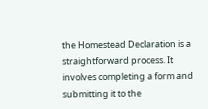the Homestead Declaration is a straightforward process. It involves completing a form and submitting it to the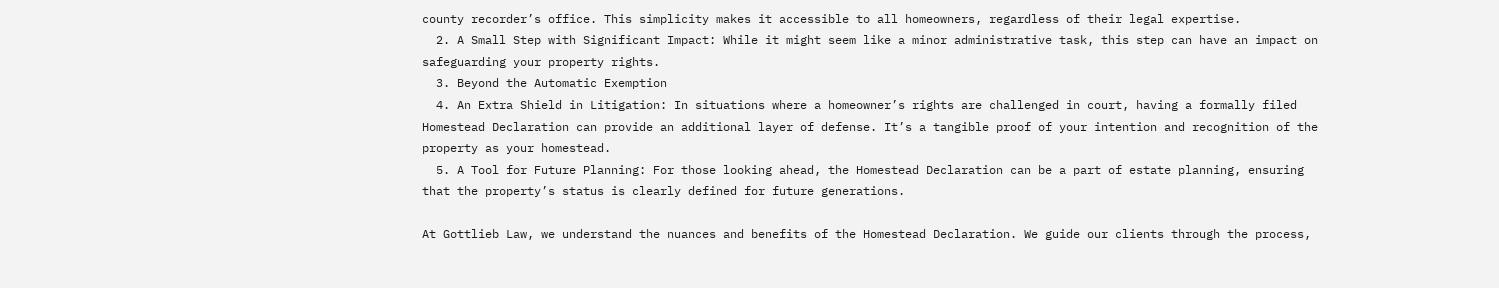county recorder’s office. This simplicity makes it accessible to all homeowners, regardless of their legal expertise.
  2. A Small Step with Significant Impact: While it might seem like a minor administrative task, this step can have an impact on safeguarding your property rights.
  3. Beyond the Automatic Exemption
  4. An Extra Shield in Litigation: In situations where a homeowner’s rights are challenged in court, having a formally filed Homestead Declaration can provide an additional layer of defense. It’s a tangible proof of your intention and recognition of the property as your homestead.
  5. A Tool for Future Planning: For those looking ahead, the Homestead Declaration can be a part of estate planning, ensuring that the property’s status is clearly defined for future generations.

At Gottlieb Law, we understand the nuances and benefits of the Homestead Declaration. We guide our clients through the process,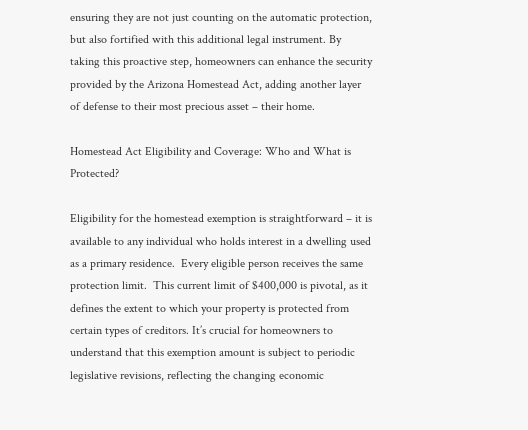ensuring they are not just counting on the automatic protection, but also fortified with this additional legal instrument. By taking this proactive step, homeowners can enhance the security provided by the Arizona Homestead Act, adding another layer of defense to their most precious asset – their home.

Homestead Act Eligibility and Coverage: Who and What is Protected?

Eligibility for the homestead exemption is straightforward – it is available to any individual who holds interest in a dwelling used as a primary residence.  Every eligible person receives the same protection limit.  This current limit of $400,000 is pivotal, as it defines the extent to which your property is protected from certain types of creditors. It’s crucial for homeowners to understand that this exemption amount is subject to periodic legislative revisions, reflecting the changing economic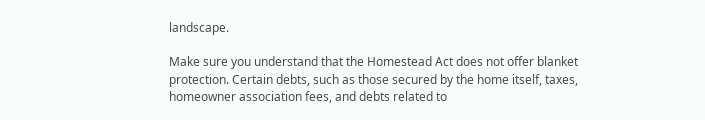landscape.

Make sure you understand that the Homestead Act does not offer blanket protection. Certain debts, such as those secured by the home itself, taxes, homeowner association fees, and debts related to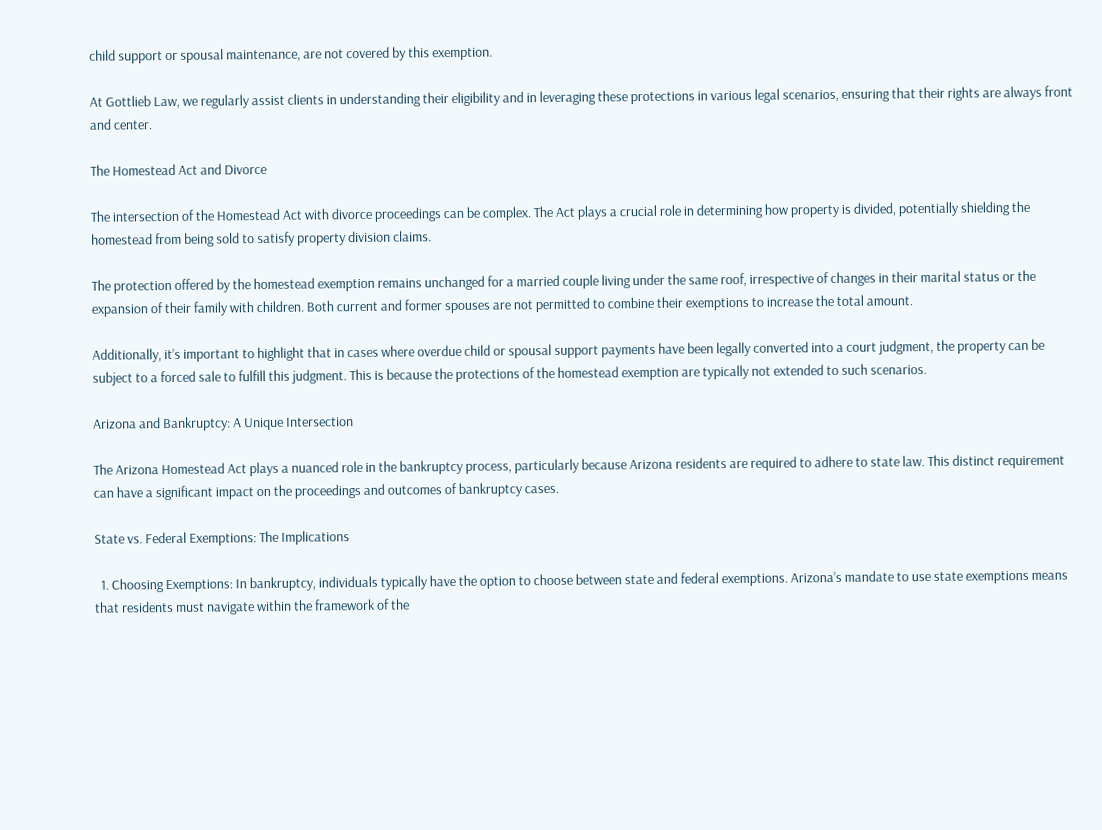child support or spousal maintenance, are not covered by this exemption.

At Gottlieb Law, we regularly assist clients in understanding their eligibility and in leveraging these protections in various legal scenarios, ensuring that their rights are always front and center.

The Homestead Act and Divorce

The intersection of the Homestead Act with divorce proceedings can be complex. The Act plays a crucial role in determining how property is divided, potentially shielding the homestead from being sold to satisfy property division claims.

The protection offered by the homestead exemption remains unchanged for a married couple living under the same roof, irrespective of changes in their marital status or the expansion of their family with children. Both current and former spouses are not permitted to combine their exemptions to increase the total amount.

Additionally, it’s important to highlight that in cases where overdue child or spousal support payments have been legally converted into a court judgment, the property can be subject to a forced sale to fulfill this judgment. This is because the protections of the homestead exemption are typically not extended to such scenarios.

Arizona and Bankruptcy: A Unique Intersection

The Arizona Homestead Act plays a nuanced role in the bankruptcy process, particularly because Arizona residents are required to adhere to state law. This distinct requirement can have a significant impact on the proceedings and outcomes of bankruptcy cases.

State vs. Federal Exemptions: The Implications

  1. Choosing Exemptions: In bankruptcy, individuals typically have the option to choose between state and federal exemptions. Arizona’s mandate to use state exemptions means that residents must navigate within the framework of the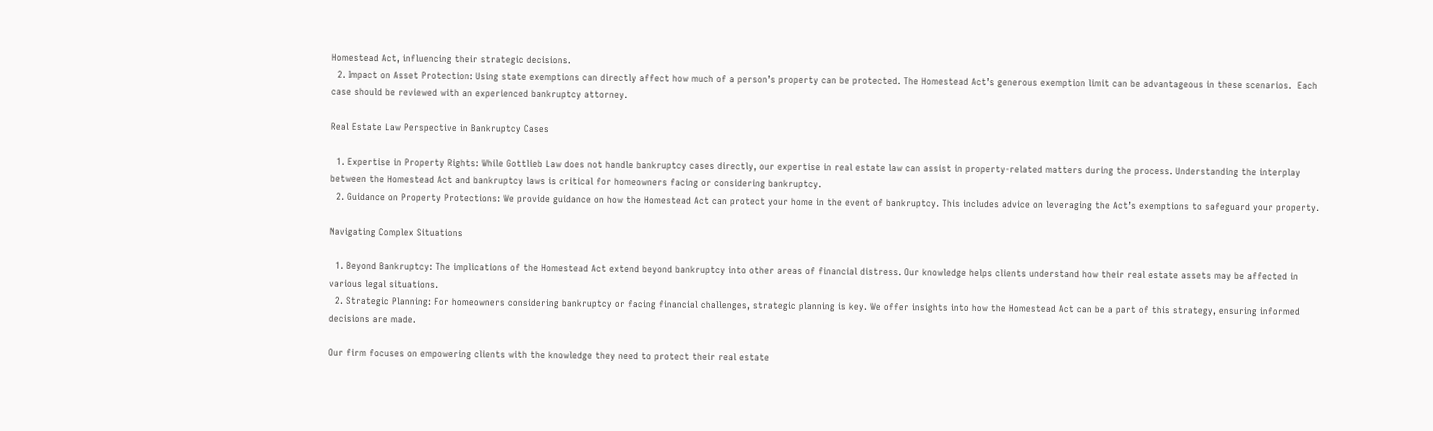Homestead Act, influencing their strategic decisions.
  2. Impact on Asset Protection: Using state exemptions can directly affect how much of a person’s property can be protected. The Homestead Act’s generous exemption limit can be advantageous in these scenarios.  Each case should be reviewed with an experienced bankruptcy attorney.

Real Estate Law Perspective in Bankruptcy Cases

  1. Expertise in Property Rights: While Gottlieb Law does not handle bankruptcy cases directly, our expertise in real estate law can assist in property-related matters during the process. Understanding the interplay between the Homestead Act and bankruptcy laws is critical for homeowners facing or considering bankruptcy.
  2. Guidance on Property Protections: We provide guidance on how the Homestead Act can protect your home in the event of bankruptcy. This includes advice on leveraging the Act’s exemptions to safeguard your property.

Navigating Complex Situations

  1. Beyond Bankruptcy: The implications of the Homestead Act extend beyond bankruptcy into other areas of financial distress. Our knowledge helps clients understand how their real estate assets may be affected in various legal situations.
  2. Strategic Planning: For homeowners considering bankruptcy or facing financial challenges, strategic planning is key. We offer insights into how the Homestead Act can be a part of this strategy, ensuring informed decisions are made.

Our firm focuses on empowering clients with the knowledge they need to protect their real estate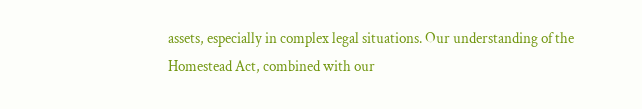assets, especially in complex legal situations. Our understanding of the Homestead Act, combined with our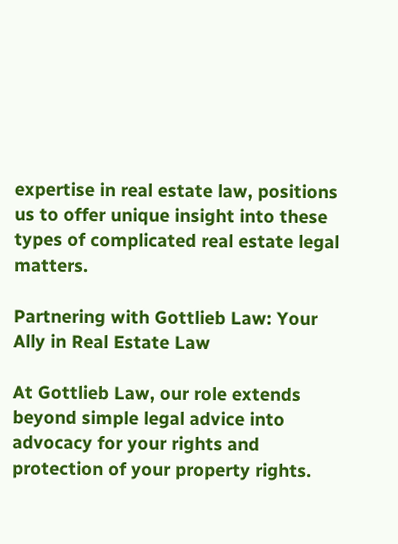expertise in real estate law, positions us to offer unique insight into these types of complicated real estate legal matters.

Partnering with Gottlieb Law: Your Ally in Real Estate Law

At Gottlieb Law, our role extends beyond simple legal advice into advocacy for your rights and protection of your property rights.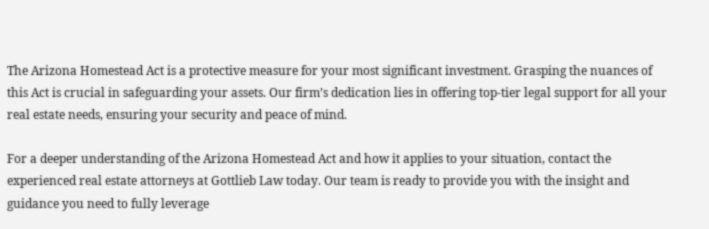The Arizona Homestead Act is a protective measure for your most significant investment. Grasping the nuances of this Act is crucial in safeguarding your assets. Our firm’s dedication lies in offering top-tier legal support for all your real estate needs, ensuring your security and peace of mind.

For a deeper understanding of the Arizona Homestead Act and how it applies to your situation, contact the experienced real estate attorneys at Gottlieb Law today. Our team is ready to provide you with the insight and guidance you need to fully leverage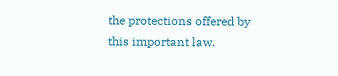the protections offered by this important law.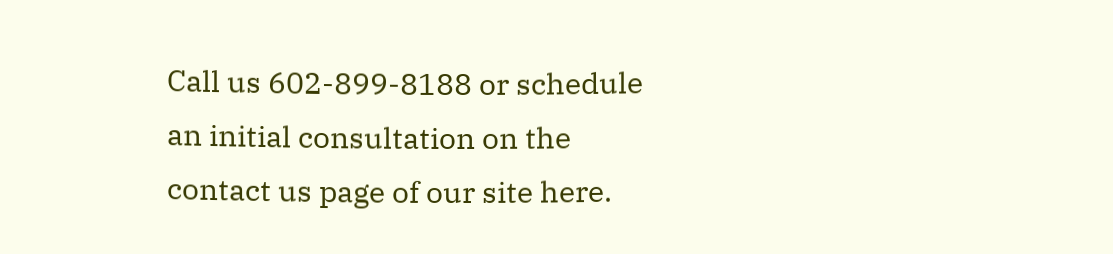Call us 602-899-8188 or schedule an initial consultation on the contact us page of our site here.